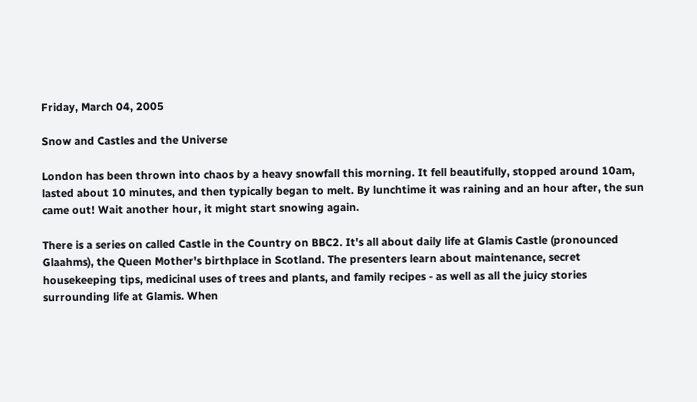Friday, March 04, 2005

Snow and Castles and the Universe

London has been thrown into chaos by a heavy snowfall this morning. It fell beautifully, stopped around 10am, lasted about 10 minutes, and then typically began to melt. By lunchtime it was raining and an hour after, the sun came out! Wait another hour, it might start snowing again.

There is a series on called Castle in the Country on BBC2. It's all about daily life at Glamis Castle (pronounced Glaahms), the Queen Mother's birthplace in Scotland. The presenters learn about maintenance, secret housekeeping tips, medicinal uses of trees and plants, and family recipes - as well as all the juicy stories surrounding life at Glamis. When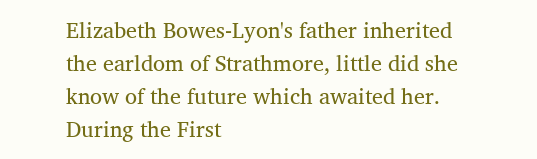Elizabeth Bowes-Lyon's father inherited the earldom of Strathmore, little did she know of the future which awaited her. During the First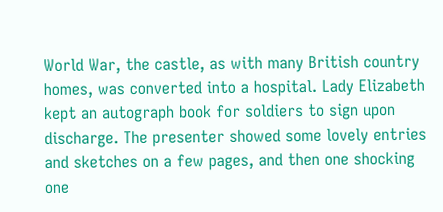World War, the castle, as with many British country homes, was converted into a hospital. Lady Elizabeth kept an autograph book for soldiers to sign upon discharge. The presenter showed some lovely entries and sketches on a few pages, and then one shocking one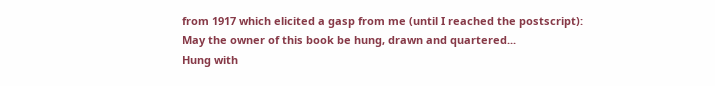from 1917 which elicited a gasp from me (until I reached the postscript):
May the owner of this book be hung, drawn and quartered...
Hung with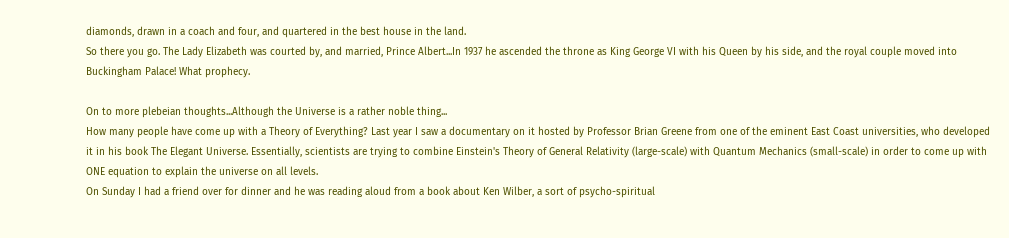diamonds, drawn in a coach and four, and quartered in the best house in the land.
So there you go. The Lady Elizabeth was courted by, and married, Prince Albert...In 1937 he ascended the throne as King George VI with his Queen by his side, and the royal couple moved into Buckingham Palace! What prophecy.

On to more plebeian thoughts...Although the Universe is a rather noble thing...
How many people have come up with a Theory of Everything? Last year I saw a documentary on it hosted by Professor Brian Greene from one of the eminent East Coast universities, who developed it in his book The Elegant Universe. Essentially, scientists are trying to combine Einstein's Theory of General Relativity (large-scale) with Quantum Mechanics (small-scale) in order to come up with ONE equation to explain the universe on all levels.
On Sunday I had a friend over for dinner and he was reading aloud from a book about Ken Wilber, a sort of psycho-spiritual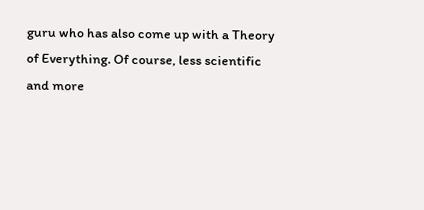guru who has also come up with a Theory of Everything. Of course, less scientific and more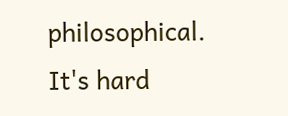philosophical. It's hard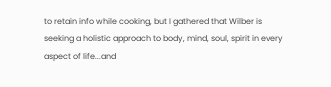to retain info while cooking, but I gathered that Wilber is seeking a holistic approach to body, mind, soul, spirit in every aspect of life...and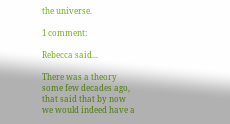the universe.

1 comment:

Rebecca said...

There was a theory some few decades ago, that said that by now we would indeed have a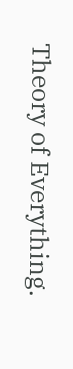Theory of Everything.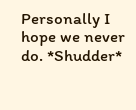Personally I hope we never do. *Shudder*